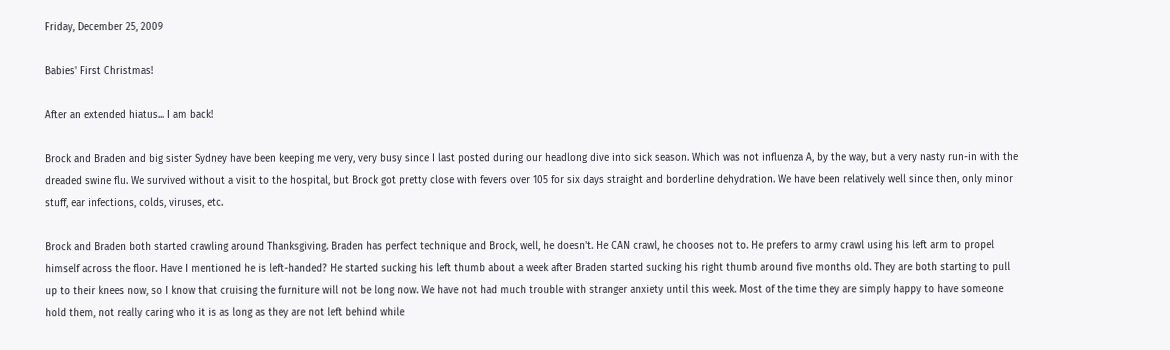Friday, December 25, 2009

Babies' First Christmas!

After an extended hiatus... I am back!

Brock and Braden and big sister Sydney have been keeping me very, very busy since I last posted during our headlong dive into sick season. Which was not influenza A, by the way, but a very nasty run-in with the dreaded swine flu. We survived without a visit to the hospital, but Brock got pretty close with fevers over 105 for six days straight and borderline dehydration. We have been relatively well since then, only minor stuff, ear infections, colds, viruses, etc.

Brock and Braden both started crawling around Thanksgiving. Braden has perfect technique and Brock, well, he doesn't. He CAN crawl, he chooses not to. He prefers to army crawl using his left arm to propel himself across the floor. Have I mentioned he is left-handed? He started sucking his left thumb about a week after Braden started sucking his right thumb around five months old. They are both starting to pull up to their knees now, so I know that cruising the furniture will not be long now. We have not had much trouble with stranger anxiety until this week. Most of the time they are simply happy to have someone hold them, not really caring who it is as long as they are not left behind while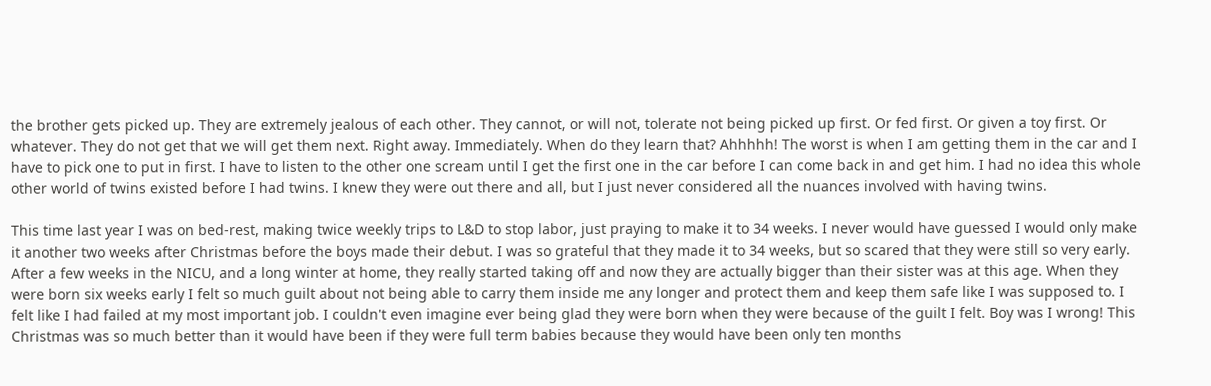the brother gets picked up. They are extremely jealous of each other. They cannot, or will not, tolerate not being picked up first. Or fed first. Or given a toy first. Or whatever. They do not get that we will get them next. Right away. Immediately. When do they learn that? Ahhhhh! The worst is when I am getting them in the car and I have to pick one to put in first. I have to listen to the other one scream until I get the first one in the car before I can come back in and get him. I had no idea this whole other world of twins existed before I had twins. I knew they were out there and all, but I just never considered all the nuances involved with having twins.

This time last year I was on bed-rest, making twice weekly trips to L&D to stop labor, just praying to make it to 34 weeks. I never would have guessed I would only make it another two weeks after Christmas before the boys made their debut. I was so grateful that they made it to 34 weeks, but so scared that they were still so very early. After a few weeks in the NICU, and a long winter at home, they really started taking off and now they are actually bigger than their sister was at this age. When they were born six weeks early I felt so much guilt about not being able to carry them inside me any longer and protect them and keep them safe like I was supposed to. I felt like I had failed at my most important job. I couldn't even imagine ever being glad they were born when they were because of the guilt I felt. Boy was I wrong! This Christmas was so much better than it would have been if they were full term babies because they would have been only ten months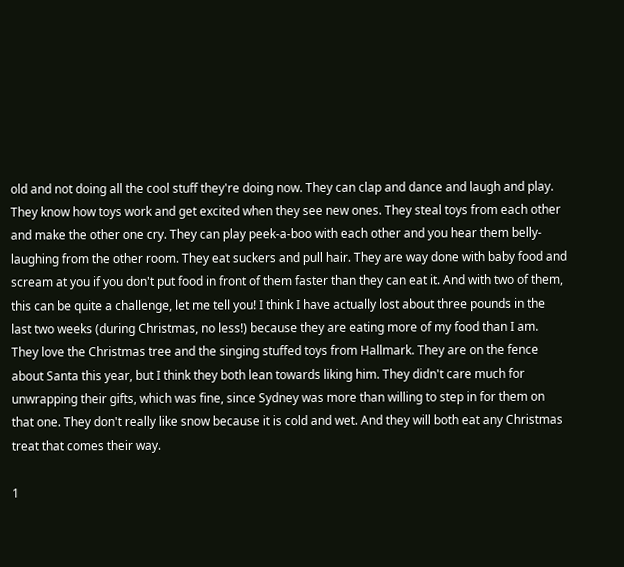old and not doing all the cool stuff they're doing now. They can clap and dance and laugh and play. They know how toys work and get excited when they see new ones. They steal toys from each other and make the other one cry. They can play peek-a-boo with each other and you hear them belly-laughing from the other room. They eat suckers and pull hair. They are way done with baby food and scream at you if you don't put food in front of them faster than they can eat it. And with two of them, this can be quite a challenge, let me tell you! I think I have actually lost about three pounds in the last two weeks (during Christmas, no less!) because they are eating more of my food than I am. They love the Christmas tree and the singing stuffed toys from Hallmark. They are on the fence about Santa this year, but I think they both lean towards liking him. They didn't care much for unwrapping their gifts, which was fine, since Sydney was more than willing to step in for them on that one. They don't really like snow because it is cold and wet. And they will both eat any Christmas treat that comes their way.

1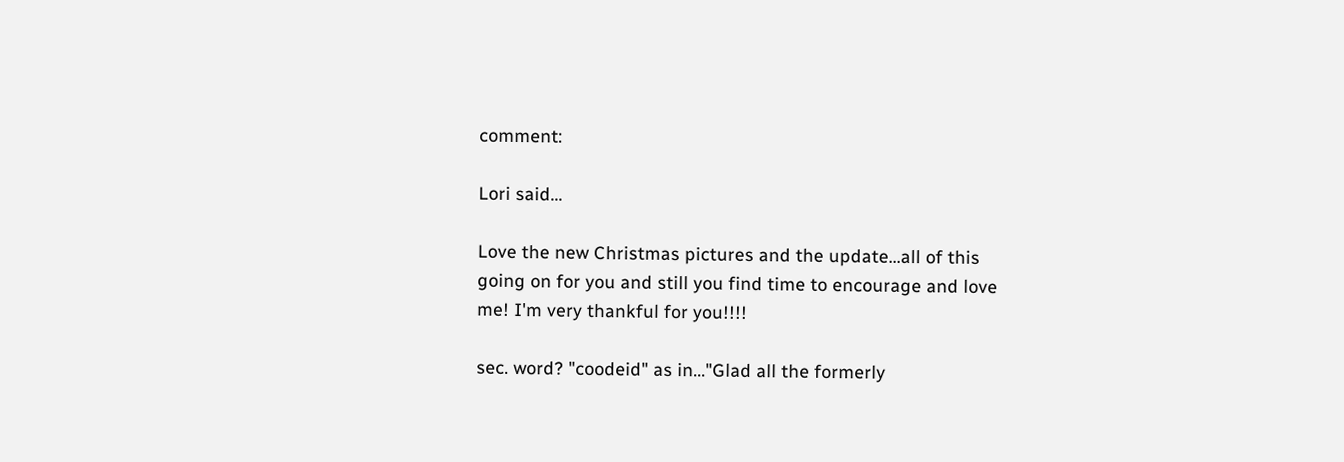comment:

Lori said...

Love the new Christmas pictures and the update...all of this going on for you and still you find time to encourage and love me! I'm very thankful for you!!!!

sec. word? "coodeid" as in..."Glad all the formerly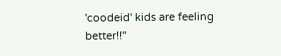'coodeid' kids are feeling better!!"